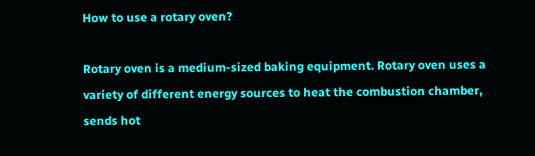How to use a rotary oven?

Rotary oven is a medium-sized baking equipment. Rotary oven uses a variety of different energy sources to heat the combustion chamber, sends hot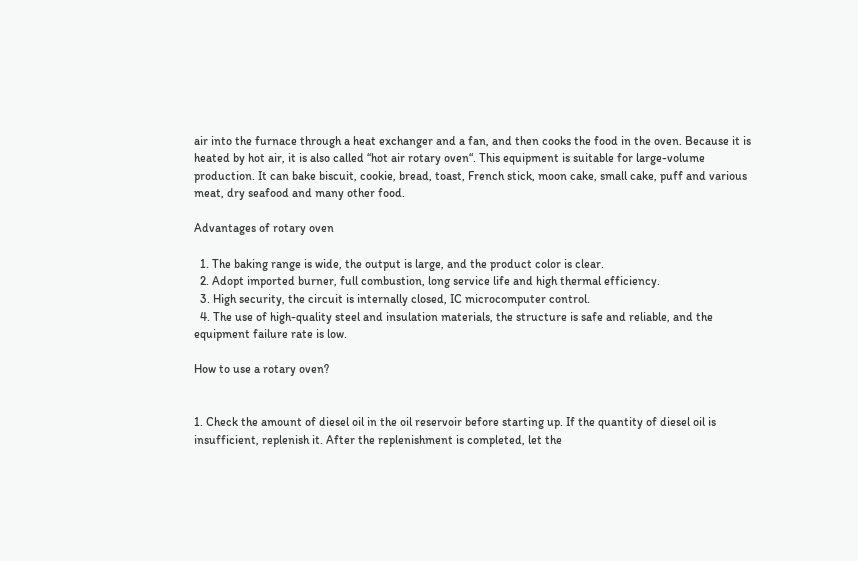air into the furnace through a heat exchanger and a fan, and then cooks the food in the oven. Because it is heated by hot air, it is also called “hot air rotary oven“. This equipment is suitable for large-volume production. It can bake biscuit, cookie, bread, toast, French stick, moon cake, small cake, puff and various meat, dry seafood and many other food.

Advantages of rotary oven

  1. The baking range is wide, the output is large, and the product color is clear.
  2. Adopt imported burner, full combustion, long service life and high thermal efficiency.
  3. High security, the circuit is internally closed, IC microcomputer control.
  4. The use of high-quality steel and insulation materials, the structure is safe and reliable, and the equipment failure rate is low.

How to use a rotary oven?


1. Check the amount of diesel oil in the oil reservoir before starting up. If the quantity of diesel oil is insufficient, replenish it. After the replenishment is completed, let the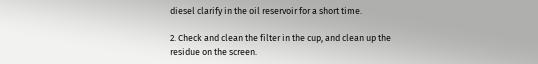diesel clarify in the oil reservoir for a short time.

2. Check and clean the filter in the cup, and clean up the residue on the screen.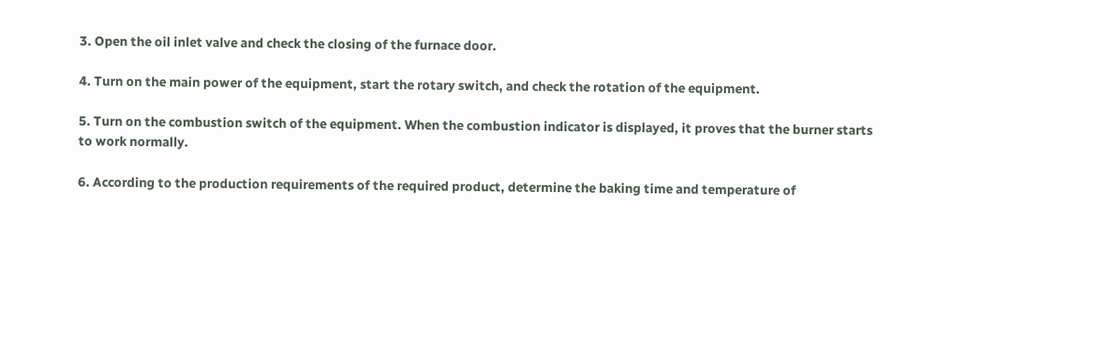3. Open the oil inlet valve and check the closing of the furnace door.

4. Turn on the main power of the equipment, start the rotary switch, and check the rotation of the equipment.

5. Turn on the combustion switch of the equipment. When the combustion indicator is displayed, it proves that the burner starts to work normally.

6. According to the production requirements of the required product, determine the baking time and temperature of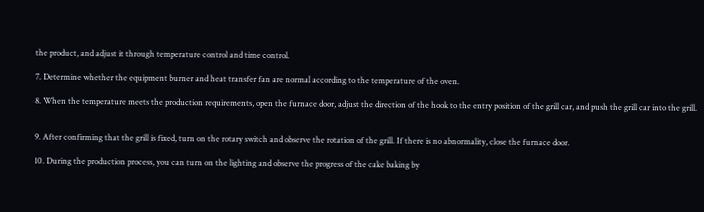the product, and adjust it through temperature control and time control.

7. Determine whether the equipment burner and heat transfer fan are normal according to the temperature of the oven.

8. When the temperature meets the production requirements, open the furnace door, adjust the direction of the hook to the entry position of the grill car, and push the grill car into the grill.


9. After confirming that the grill is fixed, turn on the rotary switch and observe the rotation of the grill. If there is no abnormality, close the furnace door.

10. During the production process, you can turn on the lighting and observe the progress of the cake baking by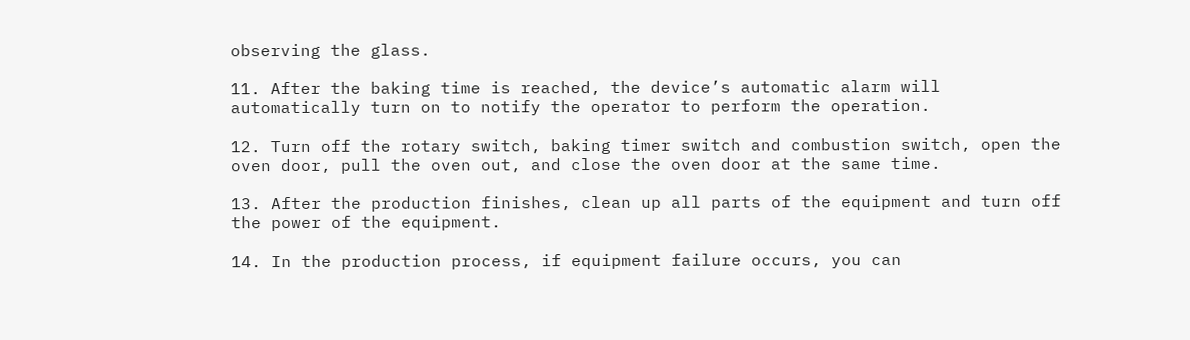observing the glass.

11. After the baking time is reached, the device’s automatic alarm will automatically turn on to notify the operator to perform the operation.

12. Turn off the rotary switch, baking timer switch and combustion switch, open the oven door, pull the oven out, and close the oven door at the same time.

13. After the production finishes, clean up all parts of the equipment and turn off the power of the equipment.

14. In the production process, if equipment failure occurs, you can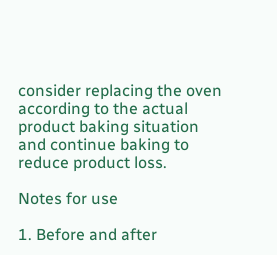consider replacing the oven according to the actual product baking situation and continue baking to reduce product loss.

Notes for use

1. Before and after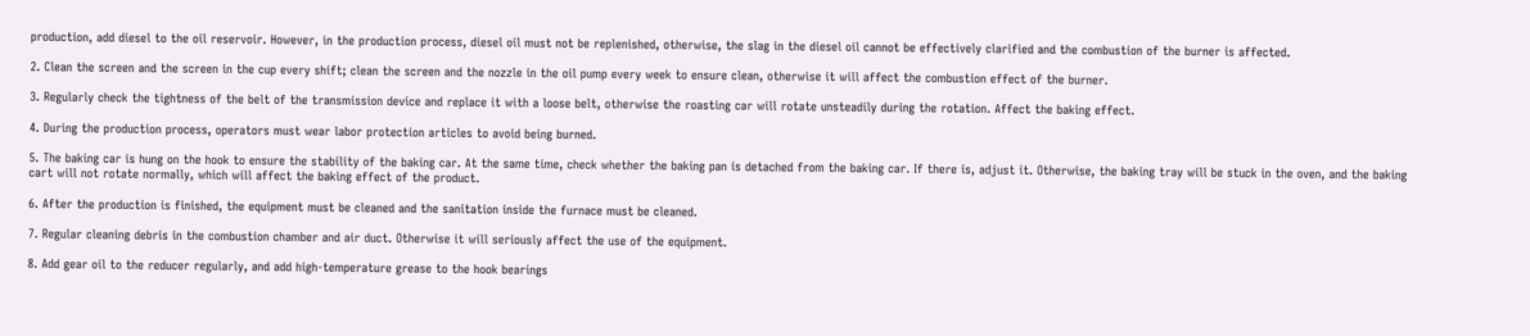production, add diesel to the oil reservoir. However, in the production process, diesel oil must not be replenished, otherwise, the slag in the diesel oil cannot be effectively clarified and the combustion of the burner is affected.

2. Clean the screen and the screen in the cup every shift; clean the screen and the nozzle in the oil pump every week to ensure clean, otherwise it will affect the combustion effect of the burner.

3. Regularly check the tightness of the belt of the transmission device and replace it with a loose belt, otherwise the roasting car will rotate unsteadily during the rotation. Affect the baking effect.

4. During the production process, operators must wear labor protection articles to avoid being burned.

5. The baking car is hung on the hook to ensure the stability of the baking car. At the same time, check whether the baking pan is detached from the baking car. If there is, adjust it. Otherwise, the baking tray will be stuck in the oven, and the baking cart will not rotate normally, which will affect the baking effect of the product.

6. After the production is finished, the equipment must be cleaned and the sanitation inside the furnace must be cleaned.

7. Regular cleaning debris in the combustion chamber and air duct. Otherwise it will seriously affect the use of the equipment.

8. Add gear oil to the reducer regularly, and add high-temperature grease to the hook bearings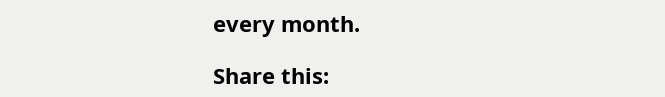every month.

Share this: